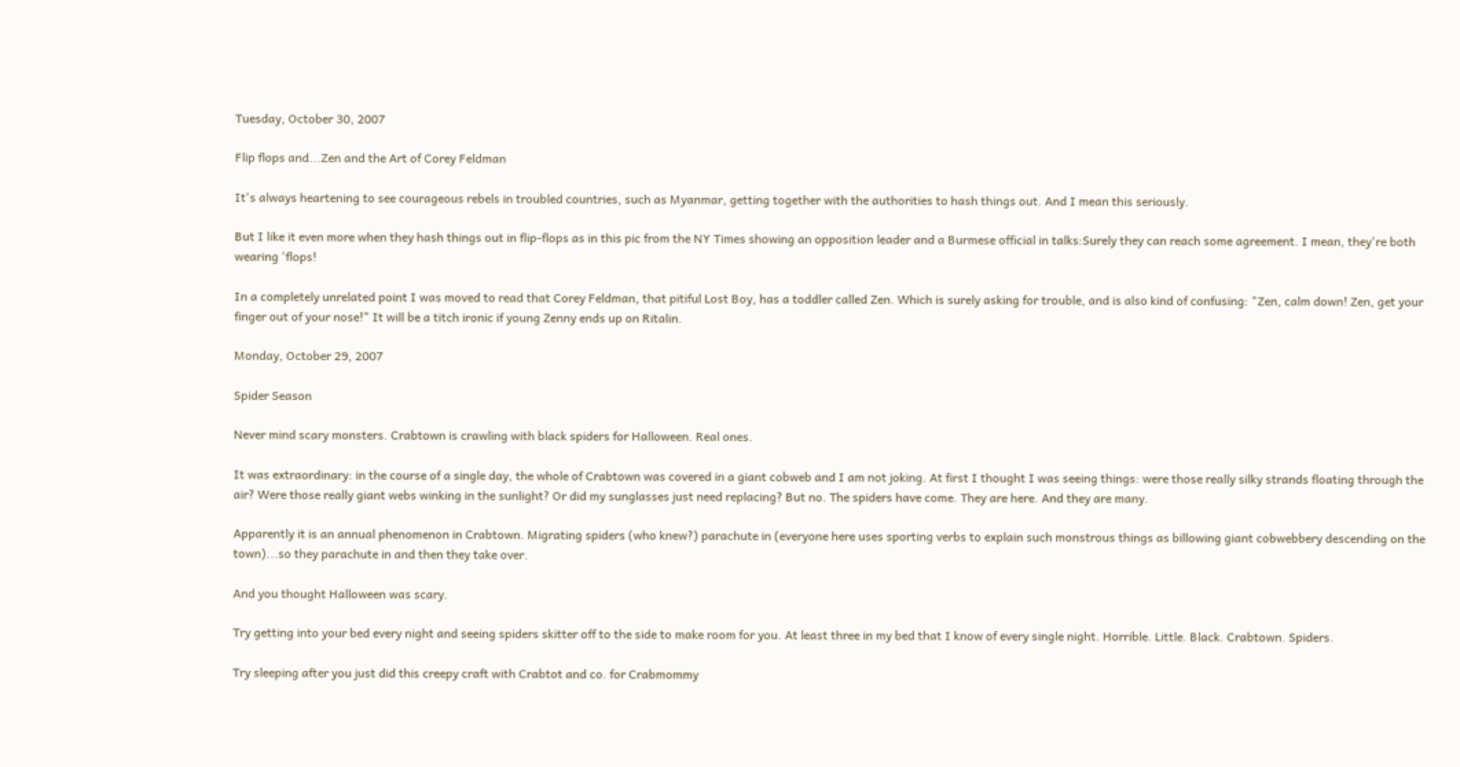Tuesday, October 30, 2007

Flip flops and...Zen and the Art of Corey Feldman

It's always heartening to see courageous rebels in troubled countries, such as Myanmar, getting together with the authorities to hash things out. And I mean this seriously.

But I like it even more when they hash things out in flip-flops as in this pic from the NY Times showing an opposition leader and a Burmese official in talks:Surely they can reach some agreement. I mean, they're both wearing 'flops!

In a completely unrelated point I was moved to read that Corey Feldman, that pitiful Lost Boy, has a toddler called Zen. Which is surely asking for trouble, and is also kind of confusing: "Zen, calm down! Zen, get your finger out of your nose!" It will be a titch ironic if young Zenny ends up on Ritalin.

Monday, October 29, 2007

Spider Season

Never mind scary monsters. Crabtown is crawling with black spiders for Halloween. Real ones.

It was extraordinary: in the course of a single day, the whole of Crabtown was covered in a giant cobweb and I am not joking. At first I thought I was seeing things: were those really silky strands floating through the air? Were those really giant webs winking in the sunlight? Or did my sunglasses just need replacing? But no. The spiders have come. They are here. And they are many.

Apparently it is an annual phenomenon in Crabtown. Migrating spiders (who knew?) parachute in (everyone here uses sporting verbs to explain such monstrous things as billowing giant cobwebbery descending on the town)...so they parachute in and then they take over.

And you thought Halloween was scary.

Try getting into your bed every night and seeing spiders skitter off to the side to make room for you. At least three in my bed that I know of every single night. Horrible. Little. Black. Crabtown. Spiders.

Try sleeping after you just did this creepy craft with Crabtot and co. for Crabmommy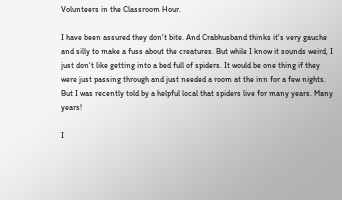Volunteers in the Classroom Hour.

I have been assured they don't bite. And Crabhusband thinks it's very gauche and silly to make a fuss about the creatures. But while I know it sounds weird, I just don't like getting into a bed full of spiders. It would be one thing if they were just passing through and just needed a room at the inn for a few nights. But I was recently told by a helpful local that spiders live for many years. Many years!

I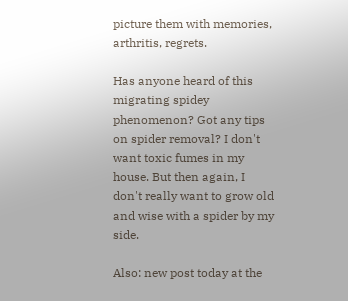picture them with memories, arthritis, regrets.

Has anyone heard of this migrating spidey phenomenon? Got any tips on spider removal? I don't want toxic fumes in my house. But then again, I don't really want to grow old and wise with a spider by my side.

Also: new post today at the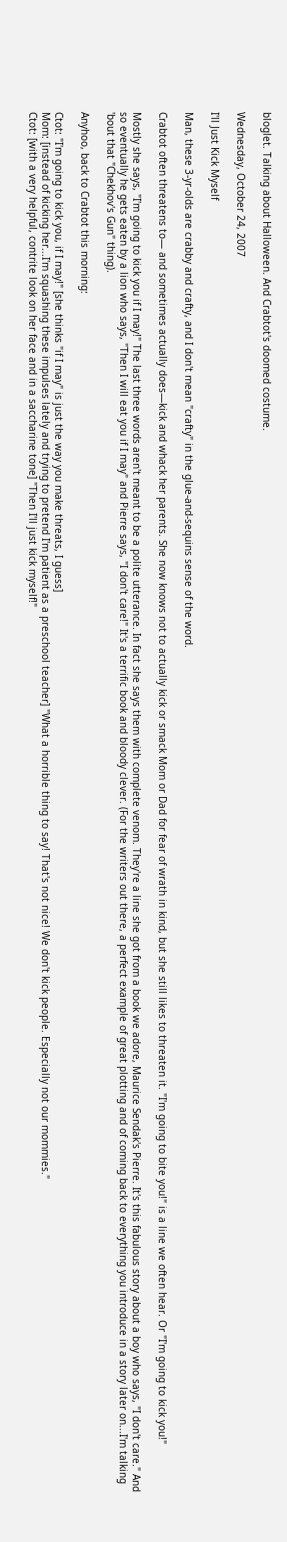bloglet. Talking about Halloween. And Crabtot's doomed costume.

Wednesday, October 24, 2007

I'll Just Kick Myself

Man, these 3-yr-olds are crabby and crafty, and I don't mean "crafty" in the glue-and-sequins sense of the word.

Crabtot often threatens to— and sometimes actually does—kick and whack her parents. She now knows not to actually kick or smack Mom or Dad for fear of wrath in kind, but she still likes to threaten it. "I'm going to bite you!" is a line we often hear. Or "I'm going to kick you!"

Mostly she says, "I'm going to kick you if I may!" The last three words aren't meant to be a polite utterance. In fact she says them with complete venom. They're a line she got from a book we adore, Maurice Sendak's Pierre. It's this fabulous story about a boy who says, "I don't care." And so eventually he gets eaten by a lion who says, "Then I will eat you if I may" and Pierre says, "I don't care!" It's a terrific book and bloody clever. (For the writers out there, a perfect example of great plotting and of coming back to everything you introduce in a story later on...I'm talking 'bout that "Chekhov's Gun" thing).

Anyhoo, back to Crabtot this morning:

Ctot: "I'm going to kick you, if I may!" [she thinks "if I may" is just the way you make threats, I guess]
Mom: [instead of kicking her...I'm squashing these impulses lately and trying to pretend I'm patient as a preschool teacher] "What a horrible thing to say! That's not nice! We don't kick people. Especially not our mommies."
Ctot: [with a very helpful, contrite look on her face and in a saccharine tone] "Then I'll just kick myself!"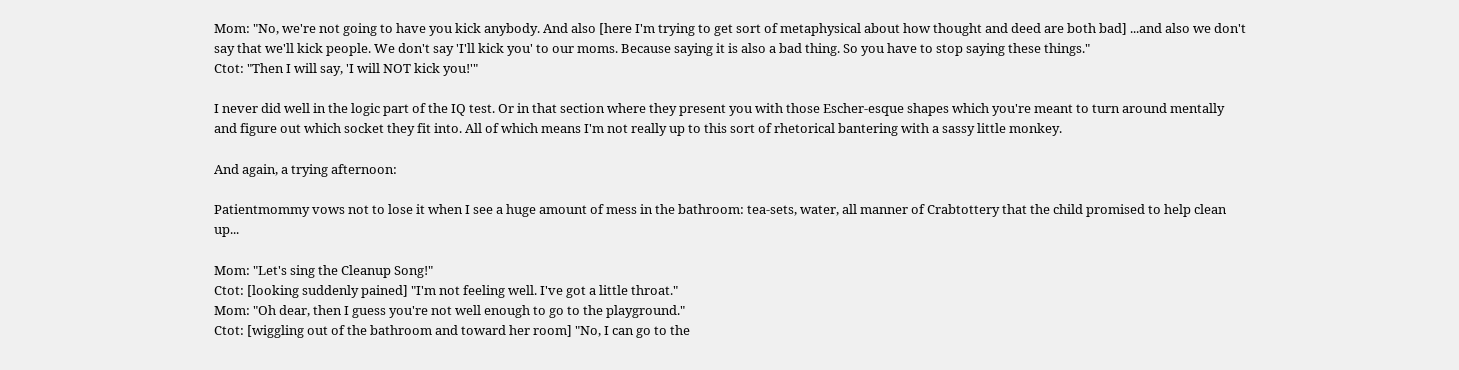Mom: "No, we're not going to have you kick anybody. And also [here I'm trying to get sort of metaphysical about how thought and deed are both bad] ...and also we don't say that we'll kick people. We don't say 'I'll kick you' to our moms. Because saying it is also a bad thing. So you have to stop saying these things."
Ctot: "Then I will say, 'I will NOT kick you!'"

I never did well in the logic part of the IQ test. Or in that section where they present you with those Escher-esque shapes which you're meant to turn around mentally and figure out which socket they fit into. All of which means I'm not really up to this sort of rhetorical bantering with a sassy little monkey.

And again, a trying afternoon:

Patientmommy vows not to lose it when I see a huge amount of mess in the bathroom: tea-sets, water, all manner of Crabtottery that the child promised to help clean up...

Mom: "Let's sing the Cleanup Song!"
Ctot: [looking suddenly pained] "I'm not feeling well. I've got a little throat."
Mom: "Oh dear, then I guess you're not well enough to go to the playground."
Ctot: [wiggling out of the bathroom and toward her room] "No, I can go to the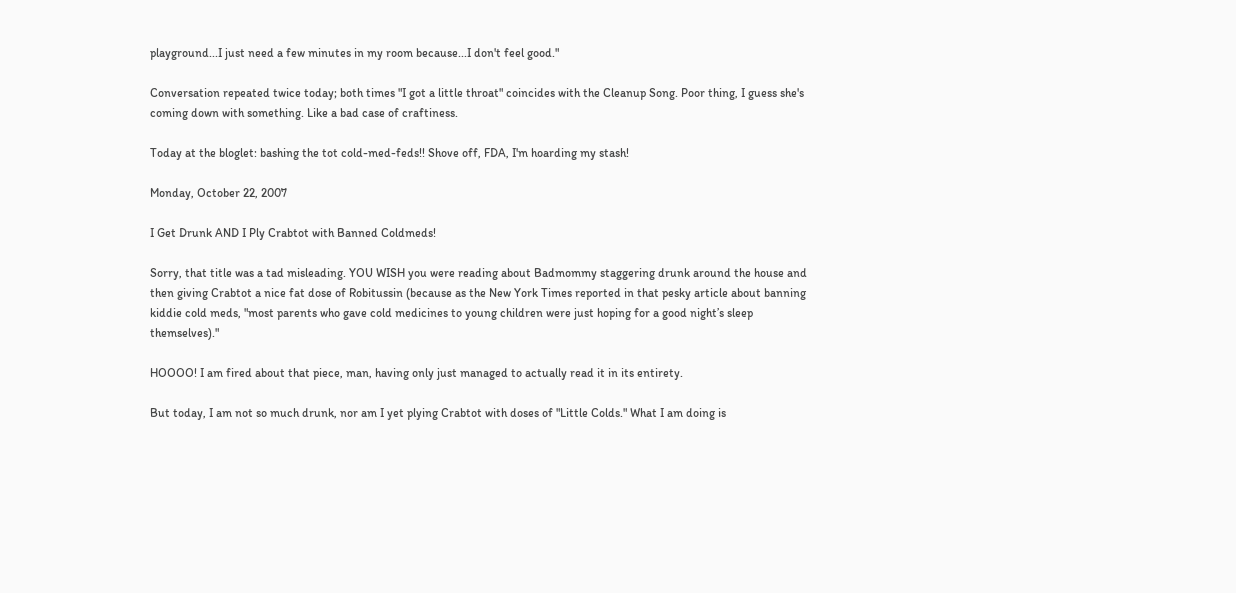playground...I just need a few minutes in my room because...I don't feel good."

Conversation repeated twice today; both times "I got a little throat" coincides with the Cleanup Song. Poor thing, I guess she's coming down with something. Like a bad case of craftiness.

Today at the bloglet: bashing the tot cold-med-feds!! Shove off, FDA, I'm hoarding my stash!

Monday, October 22, 2007

I Get Drunk AND I Ply Crabtot with Banned Coldmeds!

Sorry, that title was a tad misleading. YOU WISH you were reading about Badmommy staggering drunk around the house and then giving Crabtot a nice fat dose of Robitussin (because as the New York Times reported in that pesky article about banning kiddie cold meds, "most parents who gave cold medicines to young children were just hoping for a good night’s sleep themselves)."

HOOOO! I am fired about that piece, man, having only just managed to actually read it in its entirety.

But today, I am not so much drunk, nor am I yet plying Crabtot with doses of "Little Colds." What I am doing is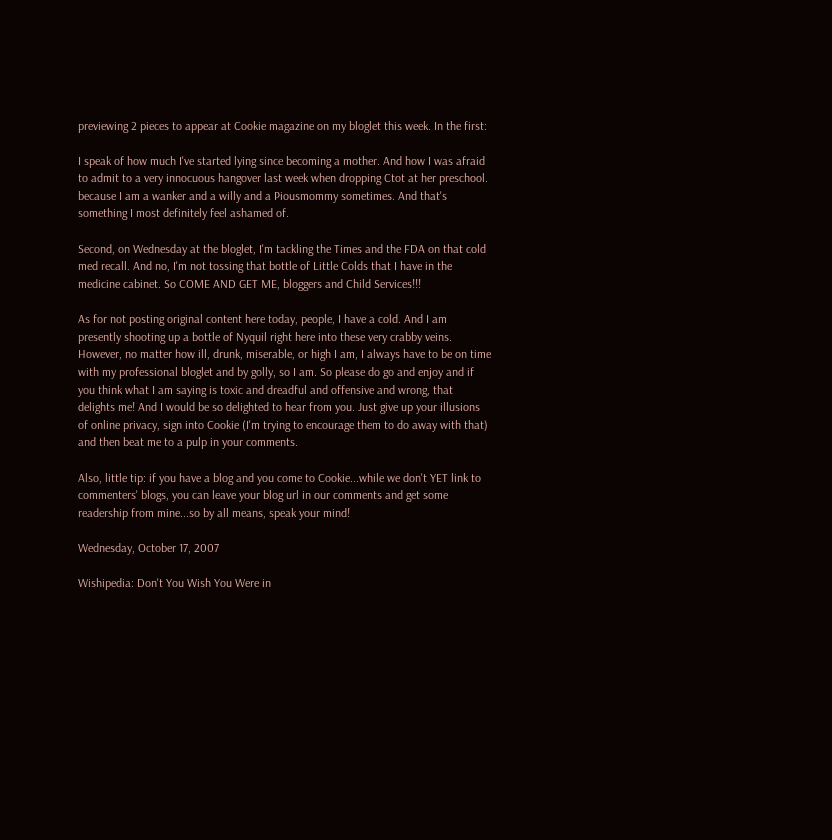previewing 2 pieces to appear at Cookie magazine on my bloglet this week. In the first:

I speak of how much I've started lying since becoming a mother. And how I was afraid to admit to a very innocuous hangover last week when dropping Ctot at her preschool. because I am a wanker and a willy and a Piousmommy sometimes. And that's something I most definitely feel ashamed of.

Second, on Wednesday at the bloglet, I'm tackling the Times and the FDA on that cold med recall. And no, I'm not tossing that bottle of Little Colds that I have in the medicine cabinet. So COME AND GET ME, bloggers and Child Services!!!

As for not posting original content here today, people, I have a cold. And I am presently shooting up a bottle of Nyquil right here into these very crabby veins. However, no matter how ill, drunk, miserable, or high I am, I always have to be on time with my professional bloglet and by golly, so I am. So please do go and enjoy and if you think what I am saying is toxic and dreadful and offensive and wrong, that delights me! And I would be so delighted to hear from you. Just give up your illusions of online privacy, sign into Cookie (I'm trying to encourage them to do away with that) and then beat me to a pulp in your comments.

Also, little tip: if you have a blog and you come to Cookie...while we don't YET link to commenters' blogs, you can leave your blog url in our comments and get some readership from mine...so by all means, speak your mind!

Wednesday, October 17, 2007

Wishipedia: Don't You Wish You Were in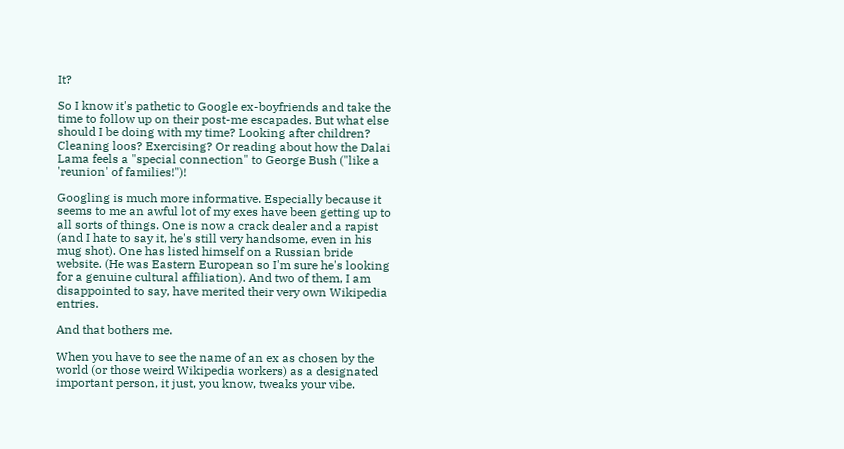It?

So I know it's pathetic to Google ex-boyfriends and take the time to follow up on their post-me escapades. But what else should I be doing with my time? Looking after children? Cleaning loos? Exercising? Or reading about how the Dalai Lama feels a "special connection" to George Bush ("like a 'reunion' of families!")!

Googling is much more informative. Especially because it seems to me an awful lot of my exes have been getting up to all sorts of things. One is now a crack dealer and a rapist (and I hate to say it, he's still very handsome, even in his mug shot). One has listed himself on a Russian bride website. (He was Eastern European so I'm sure he's looking for a genuine cultural affiliation). And two of them, I am disappointed to say, have merited their very own Wikipedia entries.

And that bothers me.

When you have to see the name of an ex as chosen by the world (or those weird Wikipedia workers) as a designated important person, it just, you know, tweaks your vibe.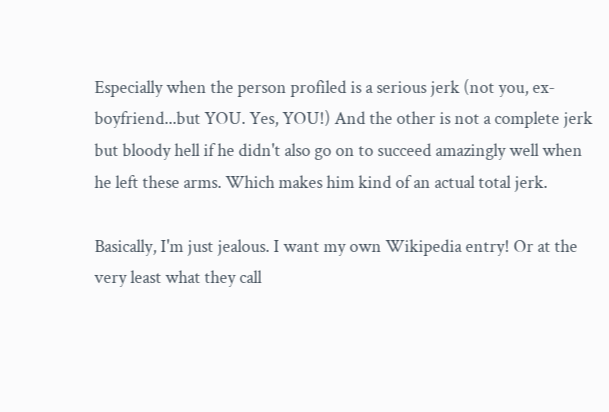Especially when the person profiled is a serious jerk (not you, ex-boyfriend...but YOU. Yes, YOU!) And the other is not a complete jerk but bloody hell if he didn't also go on to succeed amazingly well when he left these arms. Which makes him kind of an actual total jerk.

Basically, I'm just jealous. I want my own Wikipedia entry! Or at the very least what they call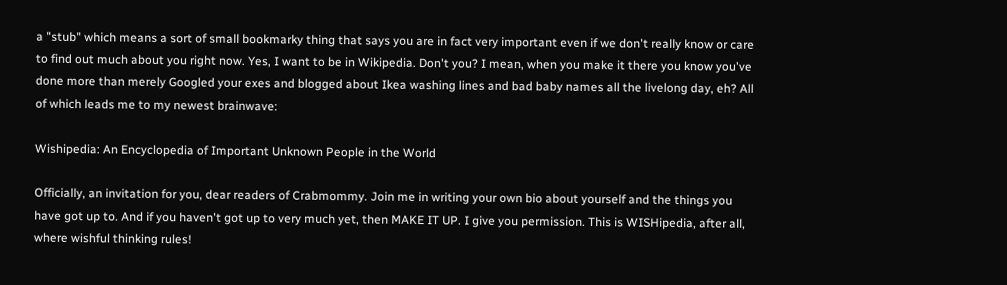a "stub" which means a sort of small bookmarky thing that says you are in fact very important even if we don't really know or care to find out much about you right now. Yes, I want to be in Wikipedia. Don't you? I mean, when you make it there you know you've done more than merely Googled your exes and blogged about Ikea washing lines and bad baby names all the livelong day, eh? All of which leads me to my newest brainwave:

Wishipedia: An Encyclopedia of Important Unknown People in the World

Officially, an invitation for you, dear readers of Crabmommy. Join me in writing your own bio about yourself and the things you have got up to. And if you haven't got up to very much yet, then MAKE IT UP. I give you permission. This is WISHipedia, after all, where wishful thinking rules!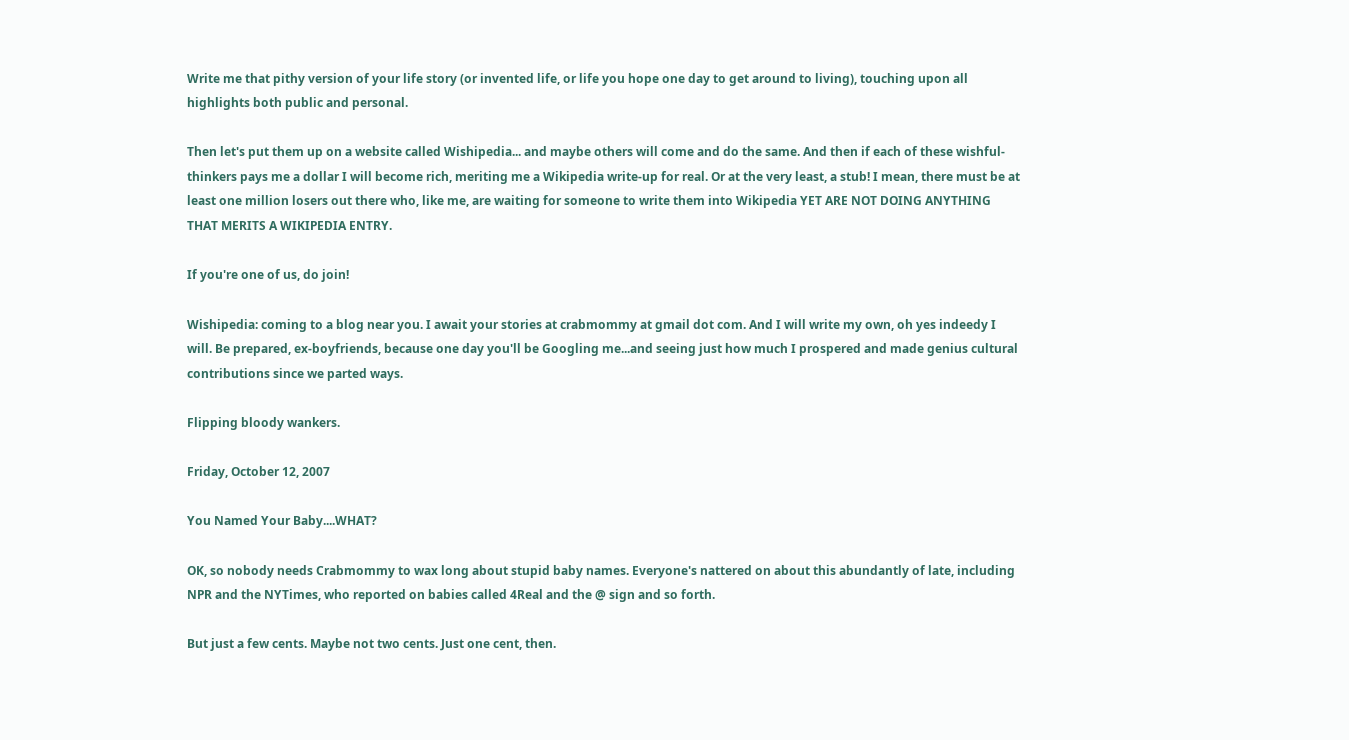Write me that pithy version of your life story (or invented life, or life you hope one day to get around to living), touching upon all highlights both public and personal.

Then let's put them up on a website called Wishipedia... and maybe others will come and do the same. And then if each of these wishful-thinkers pays me a dollar I will become rich, meriting me a Wikipedia write-up for real. Or at the very least, a stub! I mean, there must be at least one million losers out there who, like me, are waiting for someone to write them into Wikipedia YET ARE NOT DOING ANYTHING THAT MERITS A WIKIPEDIA ENTRY.

If you're one of us, do join!

Wishipedia: coming to a blog near you. I await your stories at crabmommy at gmail dot com. And I will write my own, oh yes indeedy I will. Be prepared, ex-boyfriends, because one day you'll be Googling me...and seeing just how much I prospered and made genius cultural contributions since we parted ways.

Flipping bloody wankers.

Friday, October 12, 2007

You Named Your Baby....WHAT?

OK, so nobody needs Crabmommy to wax long about stupid baby names. Everyone's nattered on about this abundantly of late, including NPR and the NYTimes, who reported on babies called 4Real and the @ sign and so forth.

But just a few cents. Maybe not two cents. Just one cent, then.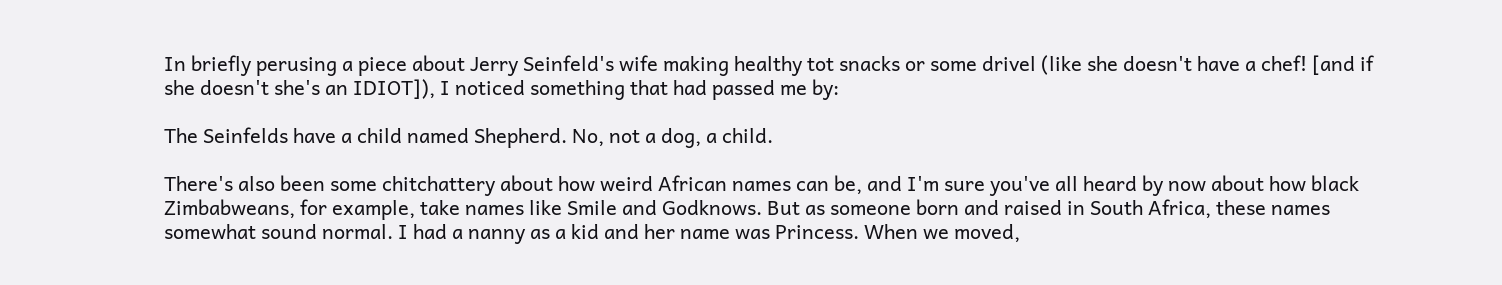In briefly perusing a piece about Jerry Seinfeld's wife making healthy tot snacks or some drivel (like she doesn't have a chef! [and if she doesn't she's an IDIOT]), I noticed something that had passed me by:

The Seinfelds have a child named Shepherd. No, not a dog, a child.

There's also been some chitchattery about how weird African names can be, and I'm sure you've all heard by now about how black Zimbabweans, for example, take names like Smile and Godknows. But as someone born and raised in South Africa, these names somewhat sound normal. I had a nanny as a kid and her name was Princess. When we moved,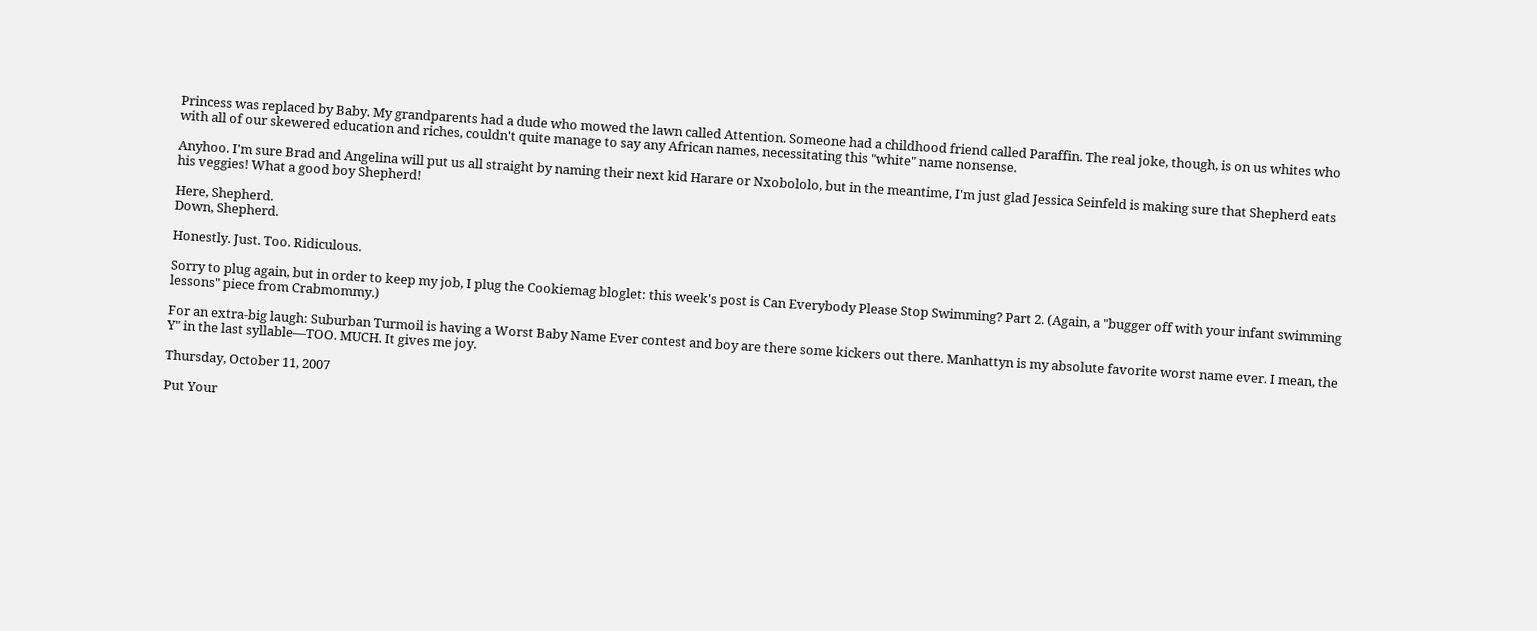Princess was replaced by Baby. My grandparents had a dude who mowed the lawn called Attention. Someone had a childhood friend called Paraffin. The real joke, though, is on us whites who with all of our skewered education and riches, couldn't quite manage to say any African names, necessitating this "white" name nonsense.

Anyhoo. I'm sure Brad and Angelina will put us all straight by naming their next kid Harare or Nxobololo, but in the meantime, I'm just glad Jessica Seinfeld is making sure that Shepherd eats his veggies! What a good boy Shepherd!

Here, Shepherd.
Down, Shepherd.

Honestly. Just. Too. Ridiculous.

Sorry to plug again, but in order to keep my job, I plug the Cookiemag bloglet: this week's post is Can Everybody Please Stop Swimming? Part 2. (Again, a "bugger off with your infant swimming lessons" piece from Crabmommy.)

For an extra-big laugh: Suburban Turmoil is having a Worst Baby Name Ever contest and boy are there some kickers out there. Manhattyn is my absolute favorite worst name ever. I mean, the Y" in the last syllable—TOO. MUCH. It gives me joy.

Thursday, October 11, 2007

Put Your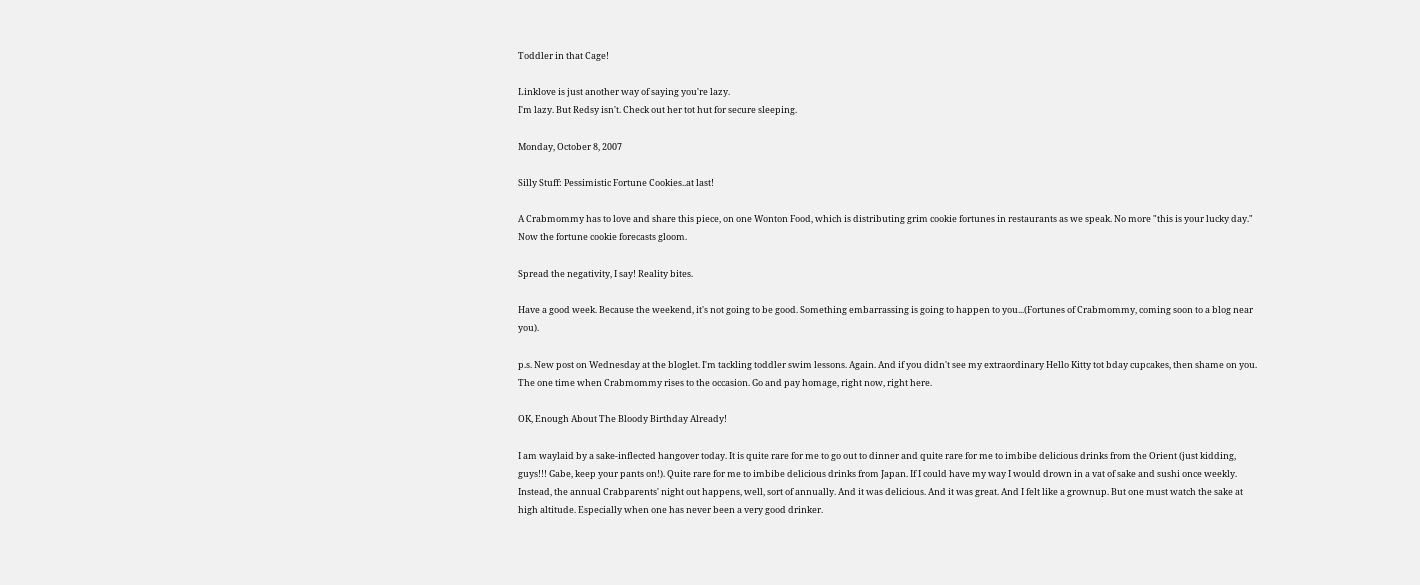Toddler in that Cage!

Linklove is just another way of saying you're lazy.
I'm lazy. But Redsy isn't. Check out her tot hut for secure sleeping.

Monday, October 8, 2007

Silly Stuff: Pessimistic Fortune Cookies..at last!

A Crabmommy has to love and share this piece, on one Wonton Food, which is distributing grim cookie fortunes in restaurants as we speak. No more "this is your lucky day." Now the fortune cookie forecasts gloom.

Spread the negativity, I say! Reality bites.

Have a good week. Because the weekend, it's not going to be good. Something embarrassing is going to happen to you...(Fortunes of Crabmommy, coming soon to a blog near you).

p.s. New post on Wednesday at the bloglet. I'm tackling toddler swim lessons. Again. And if you didn't see my extraordinary Hello Kitty tot bday cupcakes, then shame on you. The one time when Crabmommy rises to the occasion. Go and pay homage, right now, right here.

OK, Enough About The Bloody Birthday Already!

I am waylaid by a sake-inflected hangover today. It is quite rare for me to go out to dinner and quite rare for me to imbibe delicious drinks from the Orient (just kidding, guys!!! Gabe, keep your pants on!). Quite rare for me to imbibe delicious drinks from Japan. If I could have my way I would drown in a vat of sake and sushi once weekly. Instead, the annual Crabparents' night out happens, well, sort of annually. And it was delicious. And it was great. And I felt like a grownup. But one must watch the sake at high altitude. Especially when one has never been a very good drinker.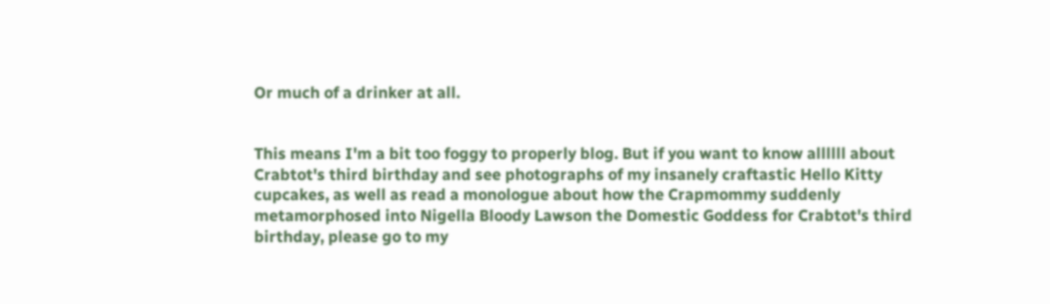Or much of a drinker at all.


This means I'm a bit too foggy to properly blog. But if you want to know allllll about Crabtot's third birthday and see photographs of my insanely craftastic Hello Kitty cupcakes, as well as read a monologue about how the Crapmommy suddenly metamorphosed into Nigella Bloody Lawson the Domestic Goddess for Crabtot's third birthday, please go to my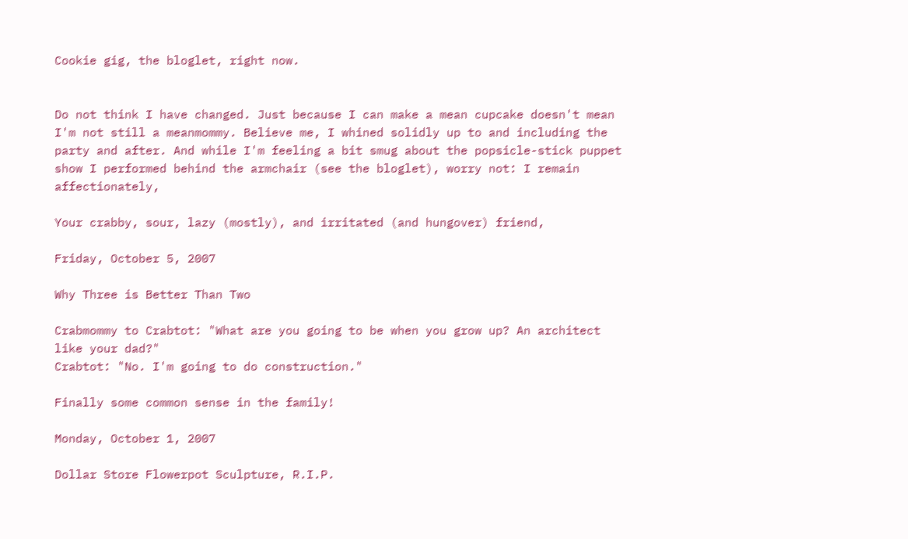Cookie gig, the bloglet, right now.


Do not think I have changed. Just because I can make a mean cupcake doesn't mean I'm not still a meanmommy. Believe me, I whined solidly up to and including the party and after. And while I'm feeling a bit smug about the popsicle-stick puppet show I performed behind the armchair (see the bloglet), worry not: I remain affectionately,

Your crabby, sour, lazy (mostly), and irritated (and hungover) friend,

Friday, October 5, 2007

Why Three is Better Than Two

Crabmommy to Crabtot: "What are you going to be when you grow up? An architect like your dad?"
Crabtot: "No. I'm going to do construction."

Finally some common sense in the family!

Monday, October 1, 2007

Dollar Store Flowerpot Sculpture, R.I.P.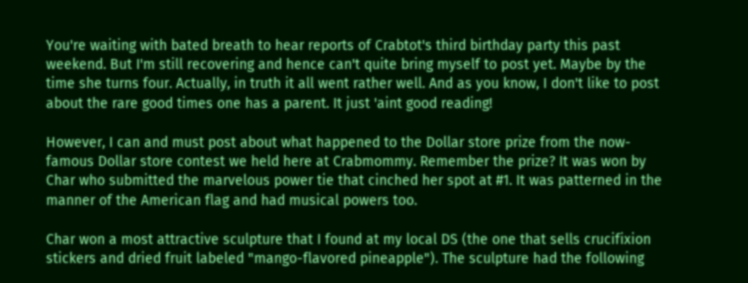You're waiting with bated breath to hear reports of Crabtot's third birthday party this past weekend. But I'm still recovering and hence can't quite bring myself to post yet. Maybe by the time she turns four. Actually, in truth it all went rather well. And as you know, I don't like to post about the rare good times one has a parent. It just 'aint good reading!

However, I can and must post about what happened to the Dollar store prize from the now-famous Dollar store contest we held here at Crabmommy. Remember the prize? It was won by Char who submitted the marvelous power tie that cinched her spot at #1. It was patterned in the manner of the American flag and had musical powers too.

Char won a most attractive sculpture that I found at my local DS (the one that sells crucifixion stickers and dried fruit labeled "mango-flavored pineapple"). The sculpture had the following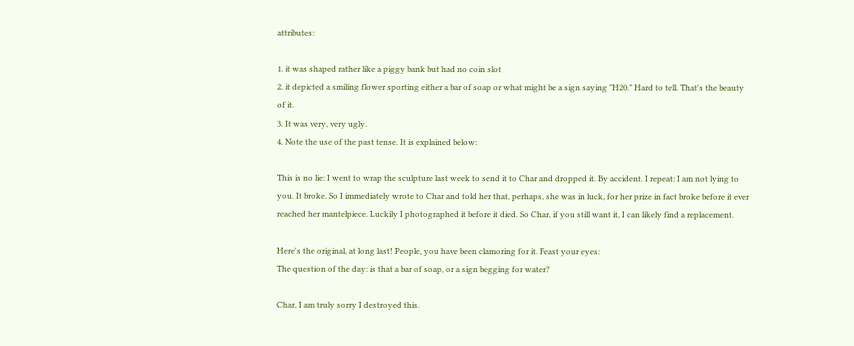attributes:

1. it was shaped rather like a piggy bank but had no coin slot
2. it depicted a smiling flower sporting either a bar of soap or what might be a sign saying "H20." Hard to tell. That's the beauty of it.
3. It was very, very ugly.
4. Note the use of the past tense. It is explained below:

This is no lie: I went to wrap the sculpture last week to send it to Char and dropped it. By accident. I repeat: I am not lying to you. It broke. So I immediately wrote to Char and told her that, perhaps, she was in luck, for her prize in fact broke before it ever reached her mantelpiece. Luckily I photographed it before it died. So Char, if you still want it, I can likely find a replacement.

Here's the original, at long last! People, you have been clamoring for it. Feast your eyes:
The question of the day: is that a bar of soap, or a sign begging for water?

Char, I am truly sorry I destroyed this.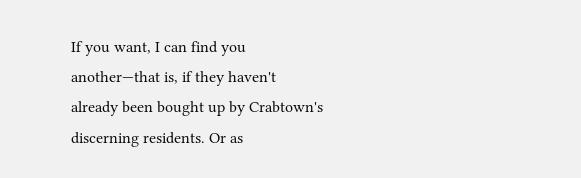If you want, I can find you another—that is, if they haven't already been bought up by Crabtown's discerning residents. Or as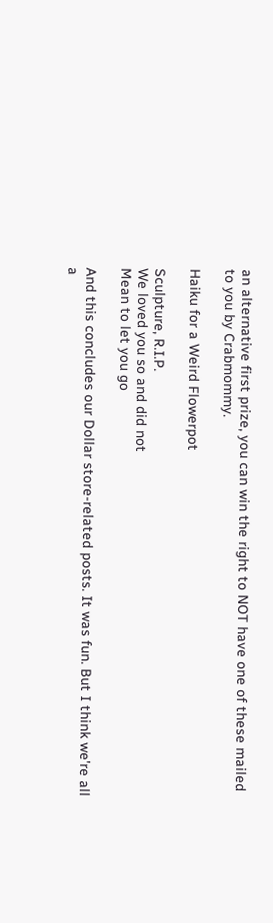an alternative first prize, you can win the right to NOT have one of these mailed to you by Crabmommy.

Haiku for a Weird Flowerpot

Sculpture, R.I.P.
We loved you so and did not
Mean to let you go

And this concludes our Dollar store-related posts. It was fun. But I think we're all a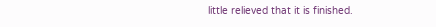little relieved that it is finished.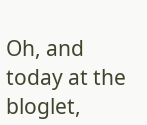Oh, and today at the bloglet,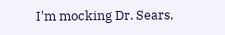I'm mocking Dr. Sears.